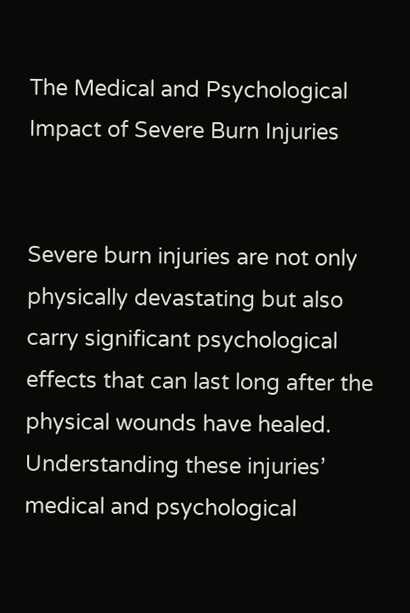The Medical and Psychological Impact of Severe Burn Injuries


Severe burn injuries are not only physically devastating but also carry significant psychological effects that can last long after the physical wounds have healed. Understanding these injuries’ medical and psychological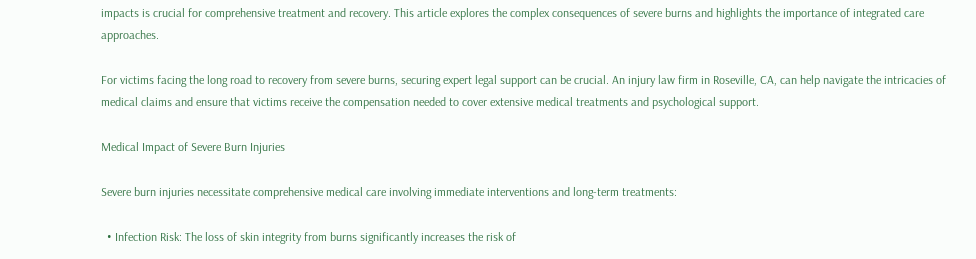impacts is crucial for comprehensive treatment and recovery. This article explores the complex consequences of severe burns and highlights the importance of integrated care approaches.

For victims facing the long road to recovery from severe burns, securing expert legal support can be crucial. An injury law firm in Roseville, CA, can help navigate the intricacies of medical claims and ensure that victims receive the compensation needed to cover extensive medical treatments and psychological support.

Medical Impact of Severe Burn Injuries

Severe burn injuries necessitate comprehensive medical care involving immediate interventions and long-term treatments:

  • Infection Risk: The loss of skin integrity from burns significantly increases the risk of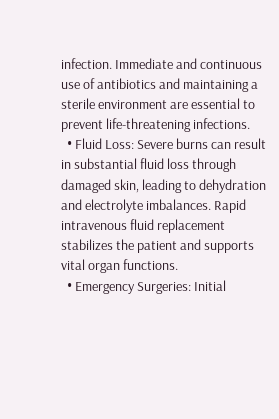infection. Immediate and continuous use of antibiotics and maintaining a sterile environment are essential to prevent life-threatening infections.
  • Fluid Loss: Severe burns can result in substantial fluid loss through damaged skin, leading to dehydration and electrolyte imbalances. Rapid intravenous fluid replacement stabilizes the patient and supports vital organ functions.
  • Emergency Surgeries: Initial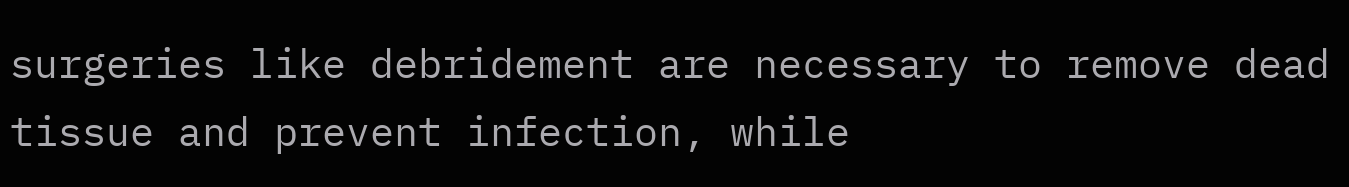surgeries like debridement are necessary to remove dead tissue and prevent infection, while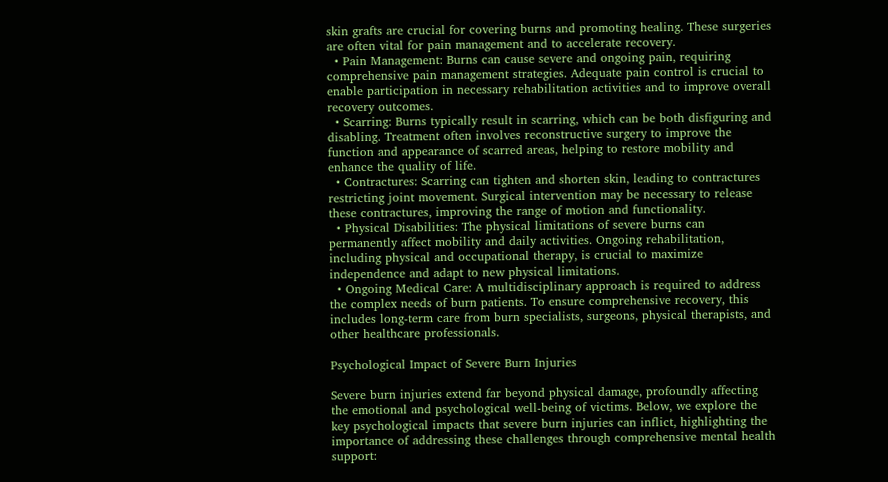skin grafts are crucial for covering burns and promoting healing. These surgeries are often vital for pain management and to accelerate recovery.
  • Pain Management: Burns can cause severe and ongoing pain, requiring comprehensive pain management strategies. Adequate pain control is crucial to enable participation in necessary rehabilitation activities and to improve overall recovery outcomes.
  • Scarring: Burns typically result in scarring, which can be both disfiguring and disabling. Treatment often involves reconstructive surgery to improve the function and appearance of scarred areas, helping to restore mobility and enhance the quality of life.
  • Contractures: Scarring can tighten and shorten skin, leading to contractures restricting joint movement. Surgical intervention may be necessary to release these contractures, improving the range of motion and functionality.
  • Physical Disabilities: The physical limitations of severe burns can permanently affect mobility and daily activities. Ongoing rehabilitation, including physical and occupational therapy, is crucial to maximize independence and adapt to new physical limitations.
  • Ongoing Medical Care: A multidisciplinary approach is required to address the complex needs of burn patients. To ensure comprehensive recovery, this includes long-term care from burn specialists, surgeons, physical therapists, and other healthcare professionals.

Psychological Impact of Severe Burn Injuries

Severe burn injuries extend far beyond physical damage, profoundly affecting the emotional and psychological well-being of victims. Below, we explore the key psychological impacts that severe burn injuries can inflict, highlighting the importance of addressing these challenges through comprehensive mental health support: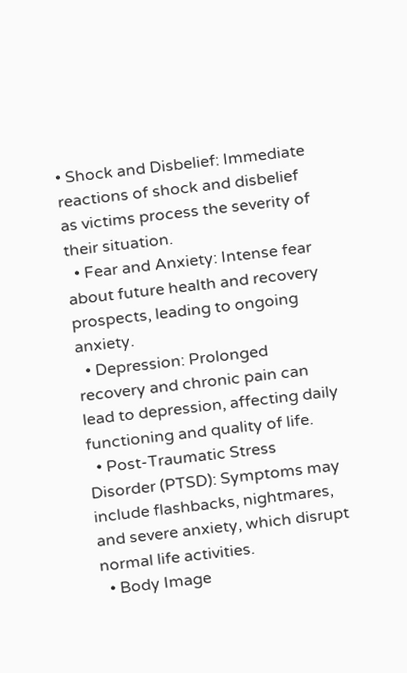• Shock and Disbelief: Immediate reactions of shock and disbelief as victims process the severity of their situation.
  • Fear and Anxiety: Intense fear about future health and recovery prospects, leading to ongoing anxiety.
  • Depression: Prolonged recovery and chronic pain can lead to depression, affecting daily functioning and quality of life.
  • Post-Traumatic Stress Disorder (PTSD): Symptoms may include flashbacks, nightmares, and severe anxiety, which disrupt normal life activities.
  • Body Image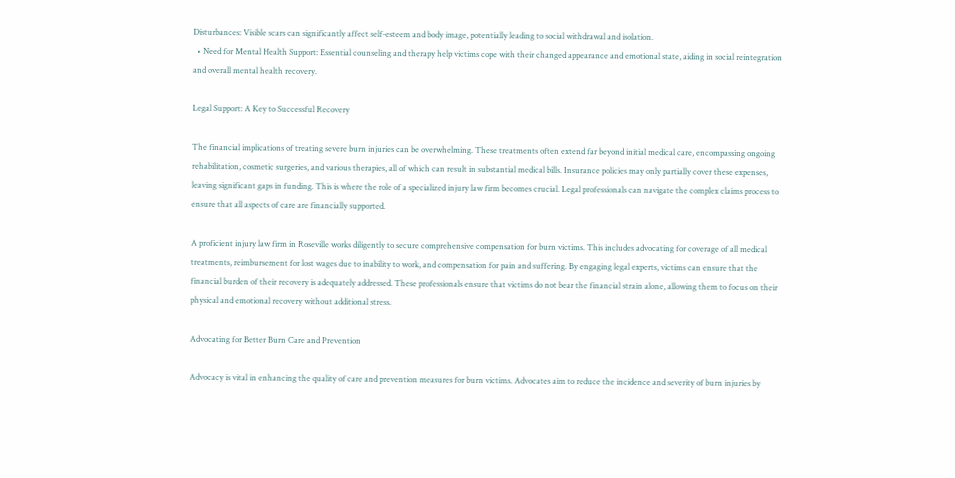Disturbances: Visible scars can significantly affect self-esteem and body image, potentially leading to social withdrawal and isolation.
  • Need for Mental Health Support: Essential counseling and therapy help victims cope with their changed appearance and emotional state, aiding in social reintegration and overall mental health recovery.

Legal Support: A Key to Successful Recovery

The financial implications of treating severe burn injuries can be overwhelming. These treatments often extend far beyond initial medical care, encompassing ongoing rehabilitation, cosmetic surgeries, and various therapies, all of which can result in substantial medical bills. Insurance policies may only partially cover these expenses, leaving significant gaps in funding. This is where the role of a specialized injury law firm becomes crucial. Legal professionals can navigate the complex claims process to ensure that all aspects of care are financially supported.

A proficient injury law firm in Roseville works diligently to secure comprehensive compensation for burn victims. This includes advocating for coverage of all medical treatments, reimbursement for lost wages due to inability to work, and compensation for pain and suffering. By engaging legal experts, victims can ensure that the financial burden of their recovery is adequately addressed. These professionals ensure that victims do not bear the financial strain alone, allowing them to focus on their physical and emotional recovery without additional stress.

Advocating for Better Burn Care and Prevention

Advocacy is vital in enhancing the quality of care and prevention measures for burn victims. Advocates aim to reduce the incidence and severity of burn injuries by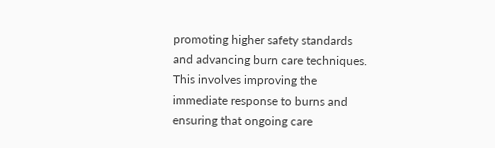promoting higher safety standards and advancing burn care techniques. This involves improving the immediate response to burns and ensuring that ongoing care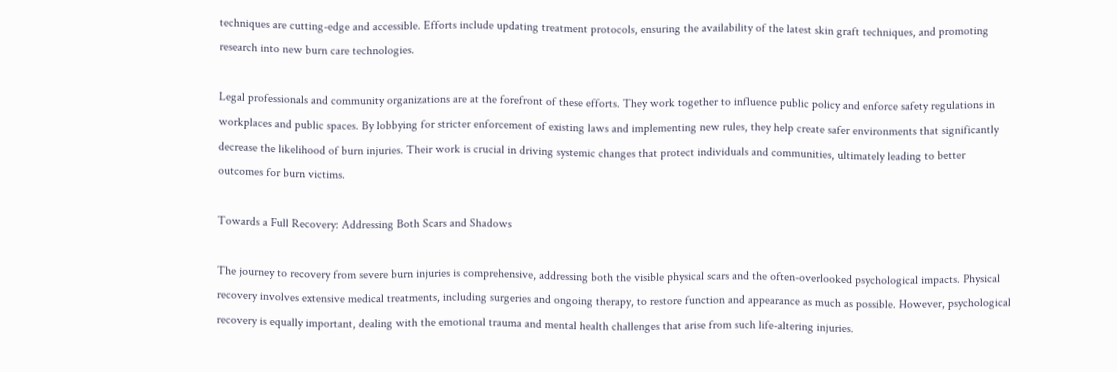techniques are cutting-edge and accessible. Efforts include updating treatment protocols, ensuring the availability of the latest skin graft techniques, and promoting research into new burn care technologies.

Legal professionals and community organizations are at the forefront of these efforts. They work together to influence public policy and enforce safety regulations in workplaces and public spaces. By lobbying for stricter enforcement of existing laws and implementing new rules, they help create safer environments that significantly decrease the likelihood of burn injuries. Their work is crucial in driving systemic changes that protect individuals and communities, ultimately leading to better outcomes for burn victims.

Towards a Full Recovery: Addressing Both Scars and Shadows

The journey to recovery from severe burn injuries is comprehensive, addressing both the visible physical scars and the often-overlooked psychological impacts. Physical recovery involves extensive medical treatments, including surgeries and ongoing therapy, to restore function and appearance as much as possible. However, psychological recovery is equally important, dealing with the emotional trauma and mental health challenges that arise from such life-altering injuries.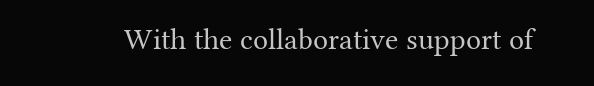With the collaborative support of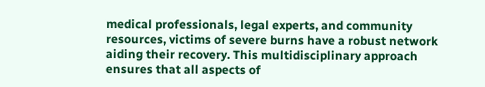medical professionals, legal experts, and community resources, victims of severe burns have a robust network aiding their recovery. This multidisciplinary approach ensures that all aspects of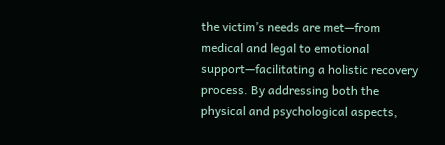the victim’s needs are met—from medical and legal to emotional support—facilitating a holistic recovery process. By addressing both the physical and psychological aspects,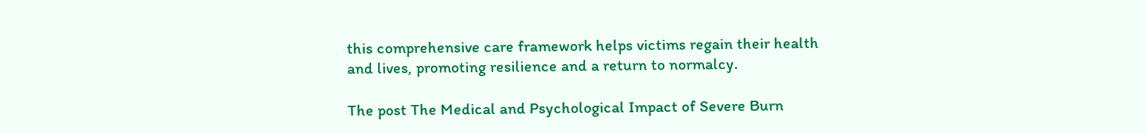this comprehensive care framework helps victims regain their health and lives, promoting resilience and a return to normalcy.

The post The Medical and Psychological Impact of Severe Burn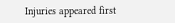Injuries appeared first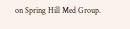on Spring Hill Med Group.